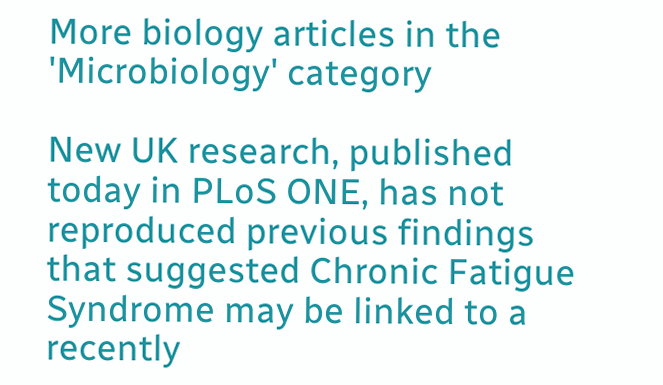More biology articles in the 'Microbiology' category

New UK research, published today in PLoS ONE, has not reproduced previous findings that suggested Chronic Fatigue Syndrome may be linked to a recently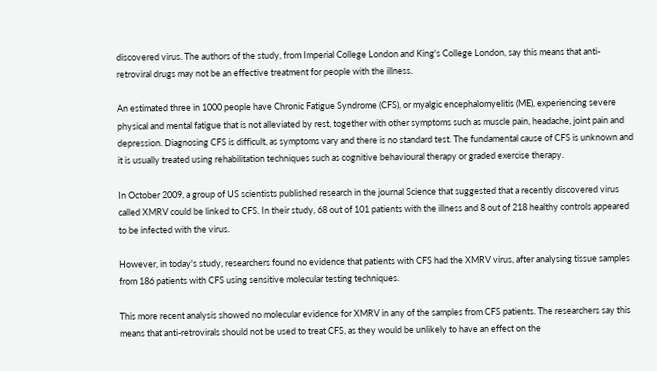discovered virus. The authors of the study, from Imperial College London and King's College London, say this means that anti-retroviral drugs may not be an effective treatment for people with the illness.

An estimated three in 1000 people have Chronic Fatigue Syndrome (CFS), or myalgic encephalomyelitis (ME), experiencing severe physical and mental fatigue that is not alleviated by rest, together with other symptoms such as muscle pain, headache, joint pain and depression. Diagnosing CFS is difficult, as symptoms vary and there is no standard test. The fundamental cause of CFS is unknown and it is usually treated using rehabilitation techniques such as cognitive behavioural therapy or graded exercise therapy.

In October 2009, a group of US scientists published research in the journal Science that suggested that a recently discovered virus called XMRV could be linked to CFS. In their study, 68 out of 101 patients with the illness and 8 out of 218 healthy controls appeared to be infected with the virus.

However, in today's study, researchers found no evidence that patients with CFS had the XMRV virus, after analysing tissue samples from 186 patients with CFS using sensitive molecular testing techniques.

This more recent analysis showed no molecular evidence for XMRV in any of the samples from CFS patients. The researchers say this means that anti-retrovirals should not be used to treat CFS, as they would be unlikely to have an effect on the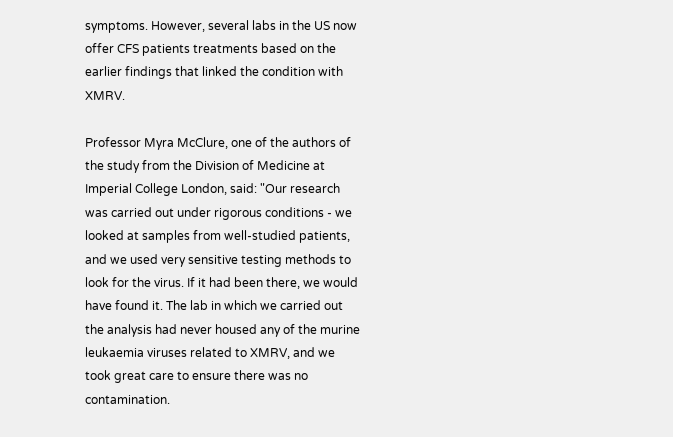symptoms. However, several labs in the US now offer CFS patients treatments based on the earlier findings that linked the condition with XMRV.

Professor Myra McClure, one of the authors of the study from the Division of Medicine at Imperial College London, said: "Our research was carried out under rigorous conditions - we looked at samples from well-studied patients, and we used very sensitive testing methods to look for the virus. If it had been there, we would have found it. The lab in which we carried out the analysis had never housed any of the murine leukaemia viruses related to XMRV, and we took great care to ensure there was no contamination.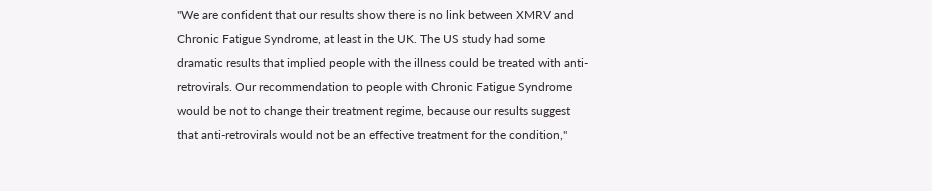"We are confident that our results show there is no link between XMRV and Chronic Fatigue Syndrome, at least in the UK. The US study had some dramatic results that implied people with the illness could be treated with anti-retrovirals. Our recommendation to people with Chronic Fatigue Syndrome would be not to change their treatment regime, because our results suggest that anti-retrovirals would not be an effective treatment for the condition,"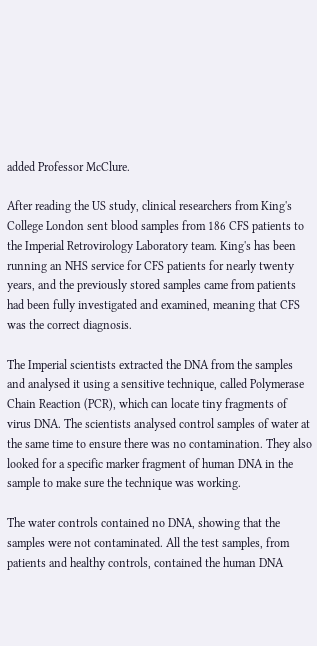added Professor McClure.

After reading the US study, clinical researchers from King's College London sent blood samples from 186 CFS patients to the Imperial Retrovirology Laboratory team. King's has been running an NHS service for CFS patients for nearly twenty years, and the previously stored samples came from patients had been fully investigated and examined, meaning that CFS was the correct diagnosis.

The Imperial scientists extracted the DNA from the samples and analysed it using a sensitive technique, called Polymerase Chain Reaction (PCR), which can locate tiny fragments of virus DNA. The scientists analysed control samples of water at the same time to ensure there was no contamination. They also looked for a specific marker fragment of human DNA in the sample to make sure the technique was working.

The water controls contained no DNA, showing that the samples were not contaminated. All the test samples, from patients and healthy controls, contained the human DNA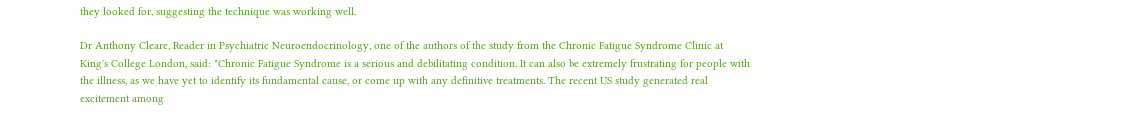they looked for, suggesting the technique was working well.

Dr Anthony Cleare, Reader in Psychiatric Neuroendocrinology, one of the authors of the study from the Chronic Fatigue Syndrome Clinic at King's College London, said: "Chronic Fatigue Syndrome is a serious and debilitating condition. It can also be extremely frustrating for people with the illness, as we have yet to identify its fundamental cause, or come up with any definitive treatments. The recent US study generated real excitement among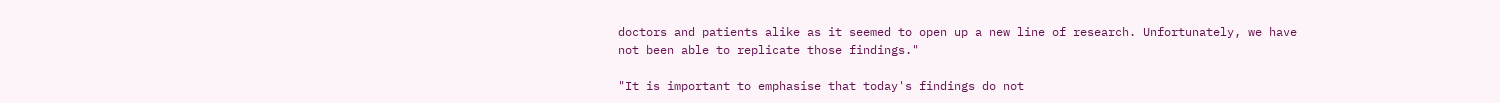doctors and patients alike as it seemed to open up a new line of research. Unfortunately, we have not been able to replicate those findings."

"It is important to emphasise that today's findings do not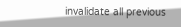invalidate all previous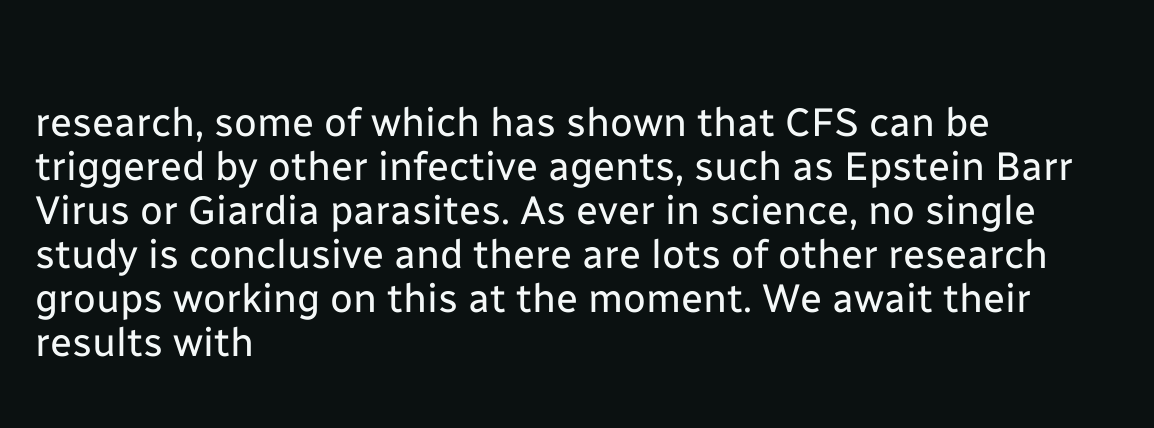research, some of which has shown that CFS can be triggered by other infective agents, such as Epstein Barr Virus or Giardia parasites. As ever in science, no single study is conclusive and there are lots of other research groups working on this at the moment. We await their results with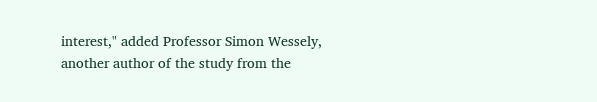interest," added Professor Simon Wessely, another author of the study from the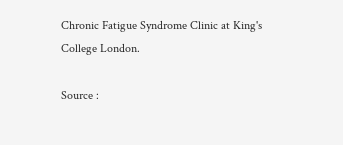Chronic Fatigue Syndrome Clinic at King's College London.

Source :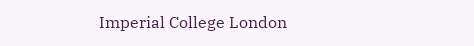Imperial College London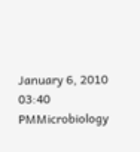January 6, 2010 03:40 PMMicrobiology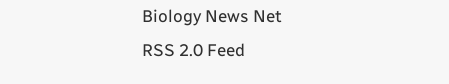Biology News Net
RSS 2.0 Feed